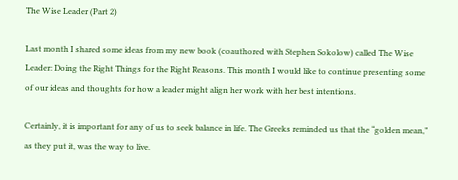The Wise Leader (Part 2)

Last month I shared some ideas from my new book (coauthored with Stephen Sokolow) called The Wise Leader: Doing the Right Things for the Right Reasons. This month I would like to continue presenting some of our ideas and thoughts for how a leader might align her work with her best intentions.

Certainly, it is important for any of us to seek balance in life. The Greeks reminded us that the “golden mean,” as they put it, was the way to live.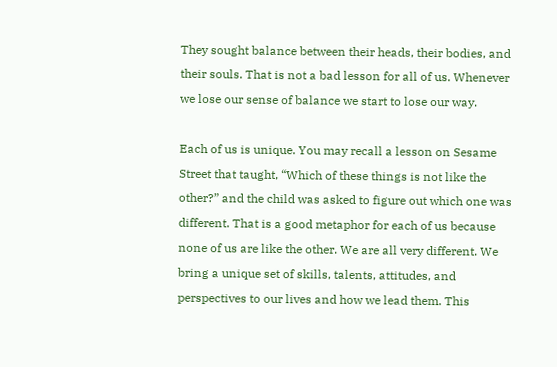They sought balance between their heads, their bodies, and their souls. That is not a bad lesson for all of us. Whenever we lose our sense of balance we start to lose our way.

Each of us is unique. You may recall a lesson on Sesame Street that taught, “Which of these things is not like the other?” and the child was asked to figure out which one was different. That is a good metaphor for each of us because none of us are like the other. We are all very different. We bring a unique set of skills, talents, attitudes, and perspectives to our lives and how we lead them. This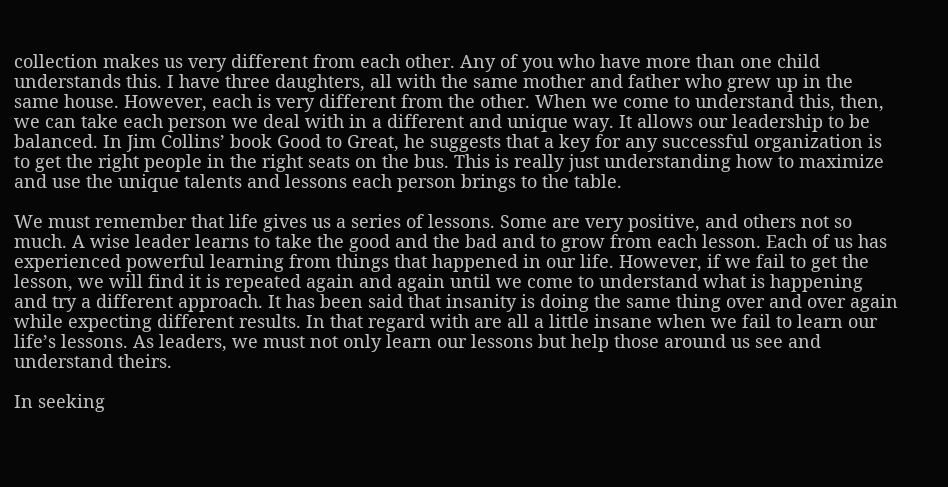collection makes us very different from each other. Any of you who have more than one child understands this. I have three daughters, all with the same mother and father who grew up in the same house. However, each is very different from the other. When we come to understand this, then, we can take each person we deal with in a different and unique way. It allows our leadership to be balanced. In Jim Collins’ book Good to Great, he suggests that a key for any successful organization is to get the right people in the right seats on the bus. This is really just understanding how to maximize and use the unique talents and lessons each person brings to the table.

We must remember that life gives us a series of lessons. Some are very positive, and others not so much. A wise leader learns to take the good and the bad and to grow from each lesson. Each of us has experienced powerful learning from things that happened in our life. However, if we fail to get the lesson, we will find it is repeated again and again until we come to understand what is happening and try a different approach. It has been said that insanity is doing the same thing over and over again while expecting different results. In that regard with are all a little insane when we fail to learn our life’s lessons. As leaders, we must not only learn our lessons but help those around us see and understand theirs.

In seeking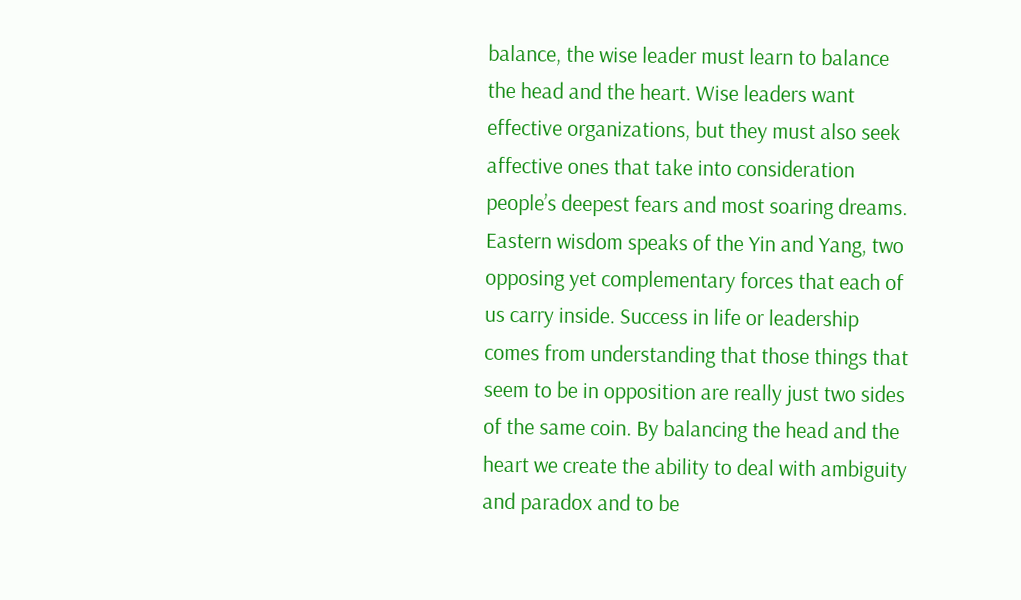balance, the wise leader must learn to balance the head and the heart. Wise leaders want effective organizations, but they must also seek affective ones that take into consideration people’s deepest fears and most soaring dreams. Eastern wisdom speaks of the Yin and Yang, two opposing yet complementary forces that each of us carry inside. Success in life or leadership comes from understanding that those things that seem to be in opposition are really just two sides of the same coin. By balancing the head and the heart we create the ability to deal with ambiguity and paradox and to be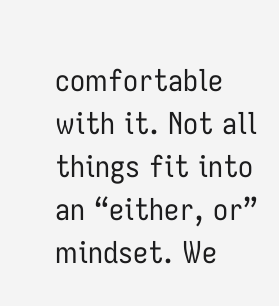comfortable with it. Not all things fit into an “either, or” mindset. We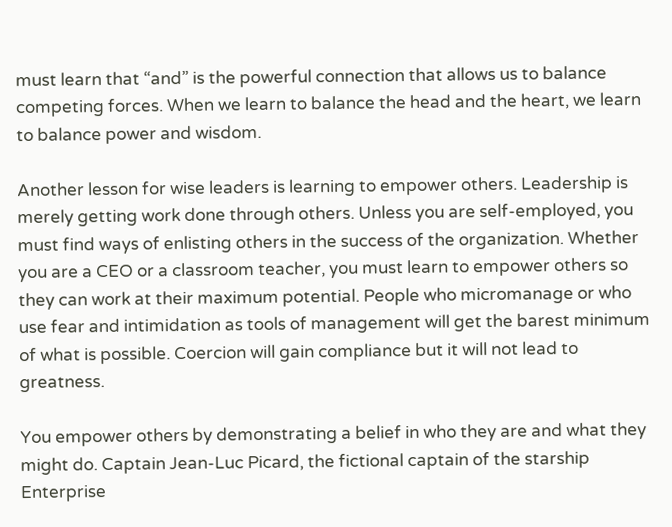must learn that “and” is the powerful connection that allows us to balance competing forces. When we learn to balance the head and the heart, we learn to balance power and wisdom.

Another lesson for wise leaders is learning to empower others. Leadership is merely getting work done through others. Unless you are self-employed, you must find ways of enlisting others in the success of the organization. Whether you are a CEO or a classroom teacher, you must learn to empower others so they can work at their maximum potential. People who micromanage or who use fear and intimidation as tools of management will get the barest minimum of what is possible. Coercion will gain compliance but it will not lead to greatness.

You empower others by demonstrating a belief in who they are and what they might do. Captain Jean-Luc Picard, the fictional captain of the starship Enterprise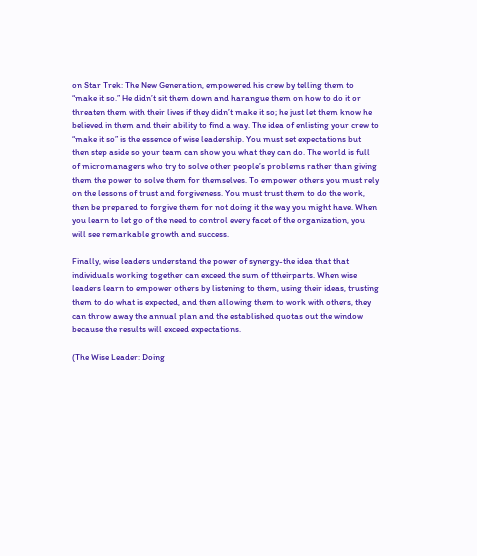on Star Trek: The New Generation, empowered his crew by telling them to “make it so.” He didn’t sit them down and harangue them on how to do it or threaten them with their lives if they didn’t make it so; he just let them know he believed in them and their ability to find a way. The idea of enlisting your crew to “make it so” is the essence of wise leadership. You must set expectations but then step aside so your team can show you what they can do. The world is full of micromanagers who try to solve other people’s problems rather than giving them the power to solve them for themselves. To empower others you must rely on the lessons of trust and forgiveness. You must trust them to do the work, then be prepared to forgive them for not doing it the way you might have. When you learn to let go of the need to control every facet of the organization, you will see remarkable growth and success.

Finally, wise leaders understand the power of synergy-the idea that that individuals working together can exceed the sum of ttheirparts. When wise leaders learn to empower others by listening to them, using their ideas, trusting them to do what is expected, and then allowing them to work with others, they can throw away the annual plan and the established quotas out the window because the results will exceed expectations.

(The Wise Leader: Doing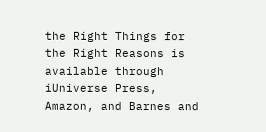the Right Things for the Right Reasons is available through iUniverse Press, Amazon, and Barnes and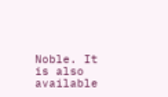Noble. It is also available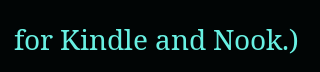for Kindle and Nook.)